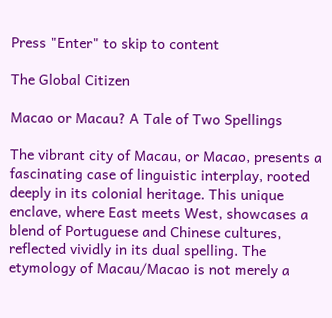Press "Enter" to skip to content

The Global Citizen

Macao or Macau? A Tale of Two Spellings

The vibrant city of Macau, or Macao, presents a fascinating case of linguistic interplay, rooted deeply in its colonial heritage. This unique enclave, where East meets West, showcases a blend of Portuguese and Chinese cultures, reflected vividly in its dual spelling. The etymology of Macau/Macao is not merely a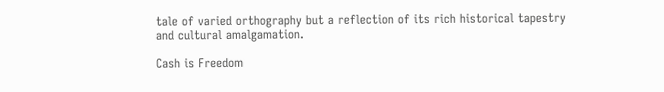tale of varied orthography but a reflection of its rich historical tapestry and cultural amalgamation.

Cash is Freedom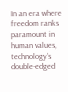In an era where freedom ranks paramount in human values, technology’s double-edged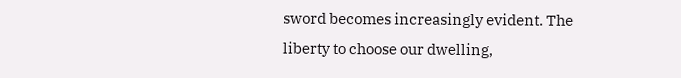sword becomes increasingly evident. The liberty to choose our dwelling,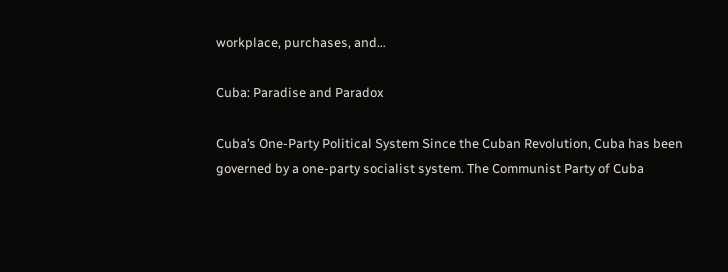workplace, purchases, and…

Cuba: Paradise and Paradox

Cuba’s One-Party Political System Since the Cuban Revolution, Cuba has been governed by a one-party socialist system. The Communist Party of Cuba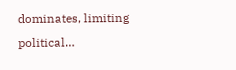dominates, limiting political…